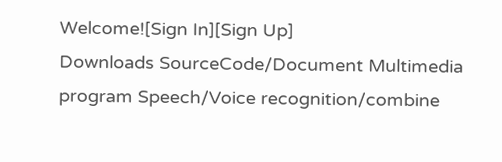Welcome![Sign In][Sign Up]
Downloads SourceCode/Document Multimedia program Speech/Voice recognition/combine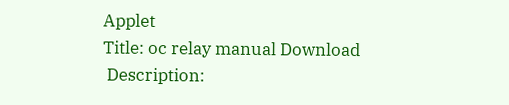Applet
Title: oc relay manual Download
 Description: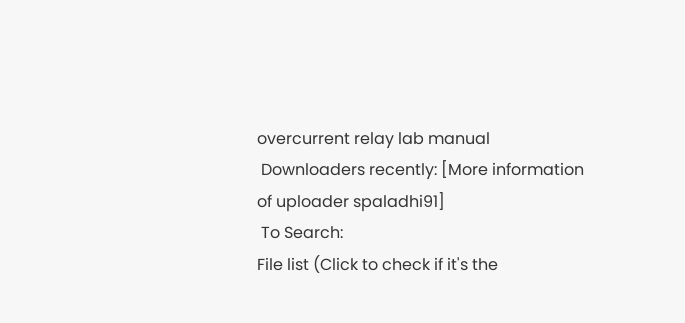overcurrent relay lab manual
 Downloaders recently: [More information of uploader spaladhi91]
 To Search:
File list (Click to check if it's the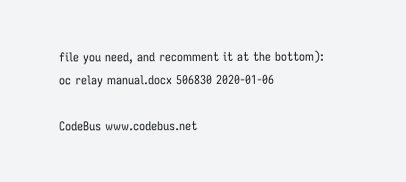file you need, and recomment it at the bottom):
oc relay manual.docx 506830 2020-01-06

CodeBus www.codebus.net